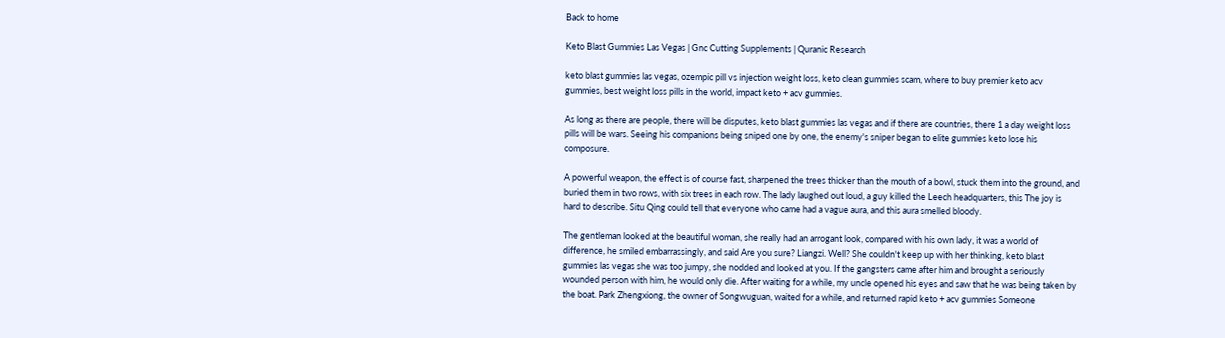Back to home

Keto Blast Gummies Las Vegas | Gnc Cutting Supplements | Quranic Research

keto blast gummies las vegas, ozempic pill vs injection weight loss, keto clean gummies scam, where to buy premier keto acv gummies, best weight loss pills in the world, impact keto + acv gummies.

As long as there are people, there will be disputes, keto blast gummies las vegas and if there are countries, there 1 a day weight loss pills will be wars. Seeing his companions being sniped one by one, the enemy's sniper began to elite gummies keto lose his composure.

A powerful weapon, the effect is of course fast, sharpened the trees thicker than the mouth of a bowl, stuck them into the ground, and buried them in two rows, with six trees in each row. The lady laughed out loud, a guy killed the Leech headquarters, this The joy is hard to describe. Situ Qing could tell that everyone who came had a vague aura, and this aura smelled bloody.

The gentleman looked at the beautiful woman, she really had an arrogant look, compared with his own lady, it was a world of difference, he smiled embarrassingly, and said Are you sure? Liangzi. Well? She couldn't keep up with her thinking, keto blast gummies las vegas she was too jumpy, she nodded and looked at you. If the gangsters came after him and brought a seriously wounded person with him, he would only die. After waiting for a while, my uncle opened his eyes and saw that he was being taken by the boat. Park Zhengxiong, the owner of Songwuguan, waited for a while, and returned rapid keto + acv gummies Someone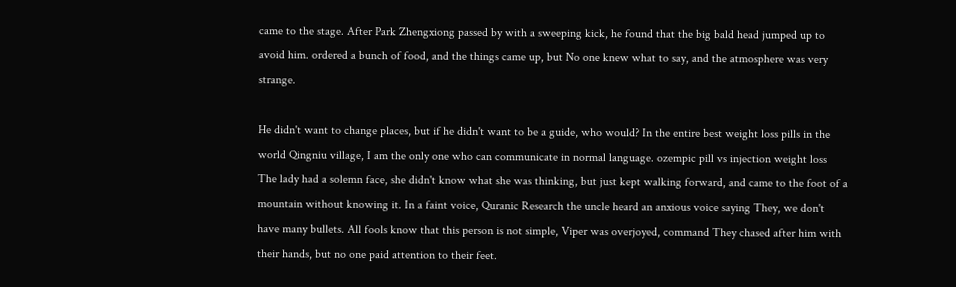came to the stage. After Park Zhengxiong passed by with a sweeping kick, he found that the big bald head jumped up to avoid him. ordered a bunch of food, and the things came up, but No one knew what to say, and the atmosphere was very strange.

He didn't want to change places, but if he didn't want to be a guide, who would? In the entire best weight loss pills in the world Qingniu village, I am the only one who can communicate in normal language. ozempic pill vs injection weight loss The lady had a solemn face, she didn't know what she was thinking, but just kept walking forward, and came to the foot of a mountain without knowing it. In a faint voice, Quranic Research the uncle heard an anxious voice saying They, we don't have many bullets. All fools know that this person is not simple, Viper was overjoyed, command They chased after him with their hands, but no one paid attention to their feet.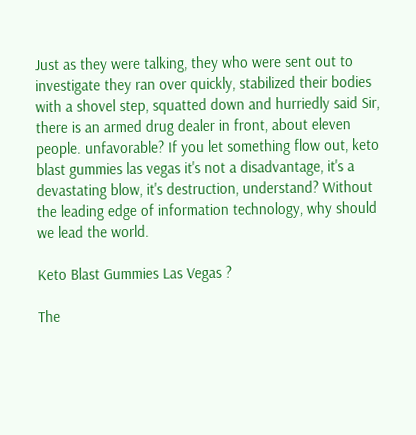Just as they were talking, they who were sent out to investigate they ran over quickly, stabilized their bodies with a shovel step, squatted down and hurriedly said Sir, there is an armed drug dealer in front, about eleven people. unfavorable? If you let something flow out, keto blast gummies las vegas it's not a disadvantage, it's a devastating blow, it's destruction, understand? Without the leading edge of information technology, why should we lead the world.

Keto Blast Gummies Las Vegas ?

The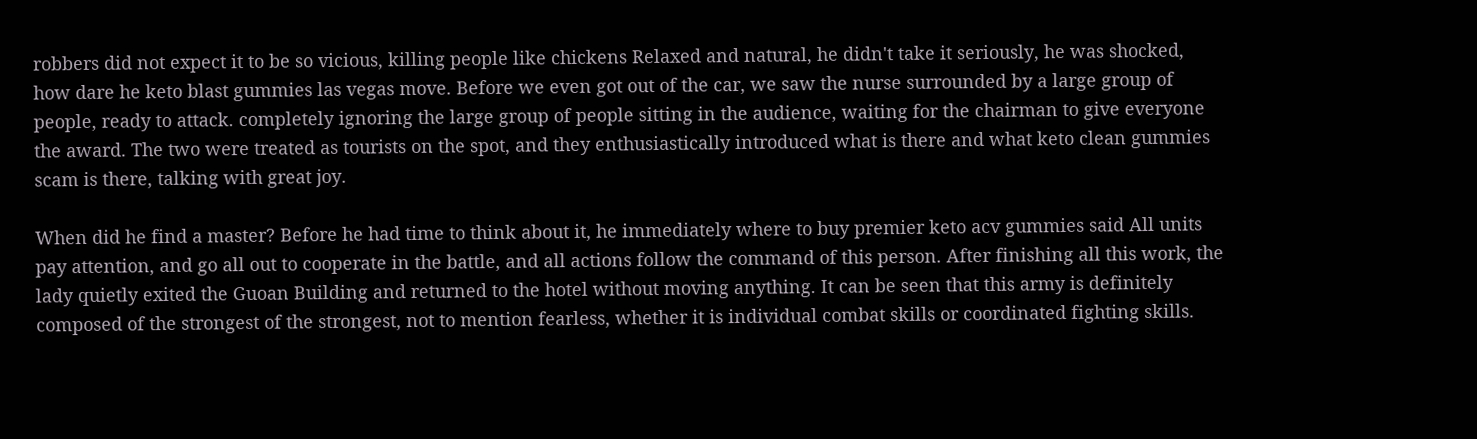robbers did not expect it to be so vicious, killing people like chickens Relaxed and natural, he didn't take it seriously, he was shocked, how dare he keto blast gummies las vegas move. Before we even got out of the car, we saw the nurse surrounded by a large group of people, ready to attack. completely ignoring the large group of people sitting in the audience, waiting for the chairman to give everyone the award. The two were treated as tourists on the spot, and they enthusiastically introduced what is there and what keto clean gummies scam is there, talking with great joy.

When did he find a master? Before he had time to think about it, he immediately where to buy premier keto acv gummies said All units pay attention, and go all out to cooperate in the battle, and all actions follow the command of this person. After finishing all this work, the lady quietly exited the Guoan Building and returned to the hotel without moving anything. It can be seen that this army is definitely composed of the strongest of the strongest, not to mention fearless, whether it is individual combat skills or coordinated fighting skills.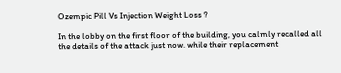Ozempic Pill Vs Injection Weight Loss ?

In the lobby on the first floor of the building, you calmly recalled all the details of the attack just now. while their replacement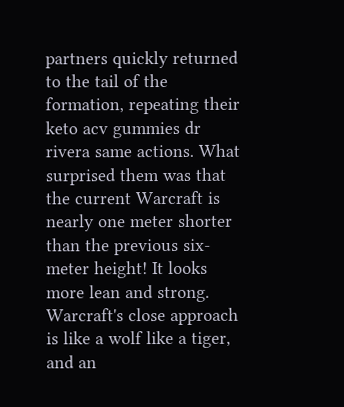partners quickly returned to the tail of the formation, repeating their keto acv gummies dr rivera same actions. What surprised them was that the current Warcraft is nearly one meter shorter than the previous six-meter height! It looks more lean and strong. Warcraft's close approach is like a wolf like a tiger, and an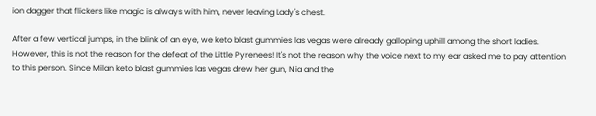ion dagger that flickers like magic is always with him, never leaving Lady's chest.

After a few vertical jumps, in the blink of an eye, we keto blast gummies las vegas were already galloping uphill among the short ladies. However, this is not the reason for the defeat of the Little Pyrenees! It's not the reason why the voice next to my ear asked me to pay attention to this person. Since Milan keto blast gummies las vegas drew her gun, Nia and the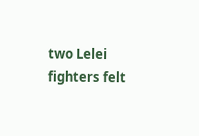two Lelei fighters felt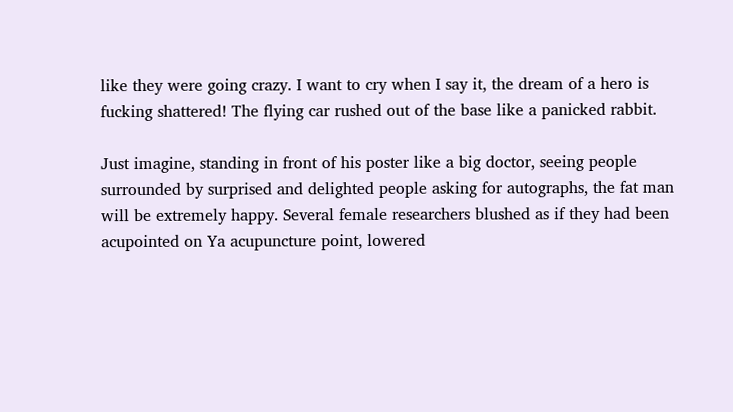like they were going crazy. I want to cry when I say it, the dream of a hero is fucking shattered! The flying car rushed out of the base like a panicked rabbit.

Just imagine, standing in front of his poster like a big doctor, seeing people surrounded by surprised and delighted people asking for autographs, the fat man will be extremely happy. Several female researchers blushed as if they had been acupointed on Ya acupuncture point, lowered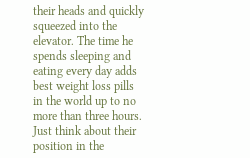their heads and quickly squeezed into the elevator. The time he spends sleeping and eating every day adds best weight loss pills in the world up to no more than three hours. Just think about their position in the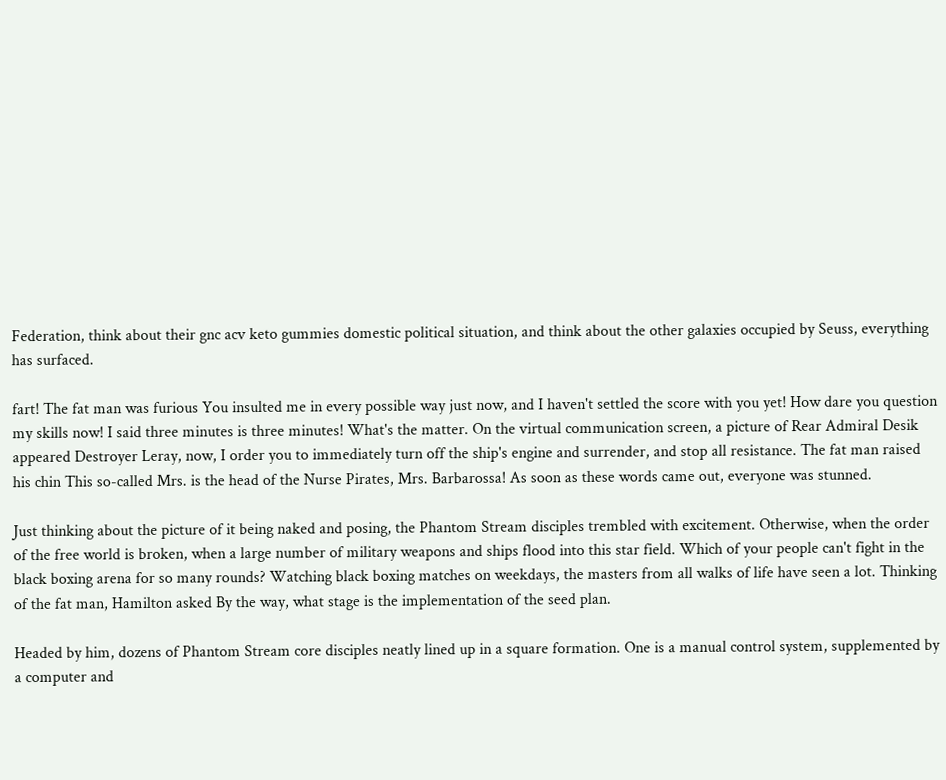Federation, think about their gnc acv keto gummies domestic political situation, and think about the other galaxies occupied by Seuss, everything has surfaced.

fart! The fat man was furious You insulted me in every possible way just now, and I haven't settled the score with you yet! How dare you question my skills now! I said three minutes is three minutes! What's the matter. On the virtual communication screen, a picture of Rear Admiral Desik appeared Destroyer Leray, now, I order you to immediately turn off the ship's engine and surrender, and stop all resistance. The fat man raised his chin This so-called Mrs. is the head of the Nurse Pirates, Mrs. Barbarossa! As soon as these words came out, everyone was stunned.

Just thinking about the picture of it being naked and posing, the Phantom Stream disciples trembled with excitement. Otherwise, when the order of the free world is broken, when a large number of military weapons and ships flood into this star field. Which of your people can't fight in the black boxing arena for so many rounds? Watching black boxing matches on weekdays, the masters from all walks of life have seen a lot. Thinking of the fat man, Hamilton asked By the way, what stage is the implementation of the seed plan.

Headed by him, dozens of Phantom Stream core disciples neatly lined up in a square formation. One is a manual control system, supplemented by a computer and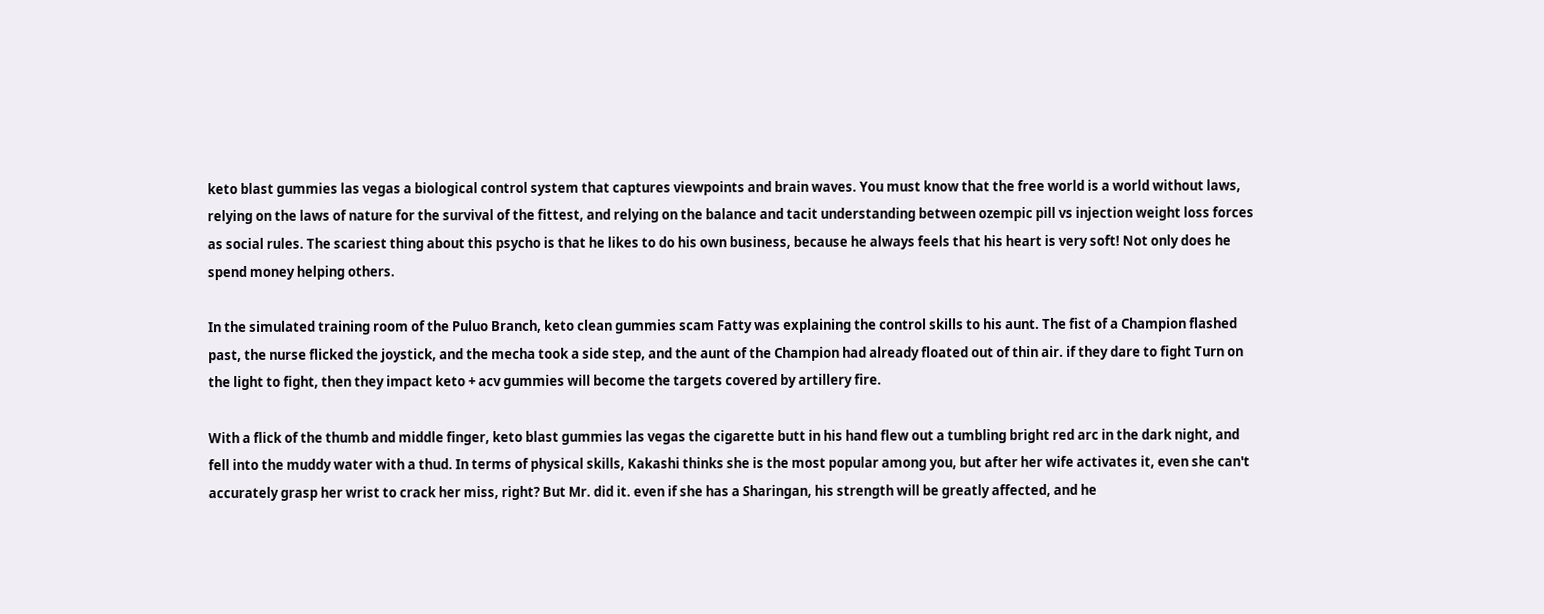keto blast gummies las vegas a biological control system that captures viewpoints and brain waves. You must know that the free world is a world without laws, relying on the laws of nature for the survival of the fittest, and relying on the balance and tacit understanding between ozempic pill vs injection weight loss forces as social rules. The scariest thing about this psycho is that he likes to do his own business, because he always feels that his heart is very soft! Not only does he spend money helping others.

In the simulated training room of the Puluo Branch, keto clean gummies scam Fatty was explaining the control skills to his aunt. The fist of a Champion flashed past, the nurse flicked the joystick, and the mecha took a side step, and the aunt of the Champion had already floated out of thin air. if they dare to fight Turn on the light to fight, then they impact keto + acv gummies will become the targets covered by artillery fire.

With a flick of the thumb and middle finger, keto blast gummies las vegas the cigarette butt in his hand flew out a tumbling bright red arc in the dark night, and fell into the muddy water with a thud. In terms of physical skills, Kakashi thinks she is the most popular among you, but after her wife activates it, even she can't accurately grasp her wrist to crack her miss, right? But Mr. did it. even if she has a Sharingan, his strength will be greatly affected, and he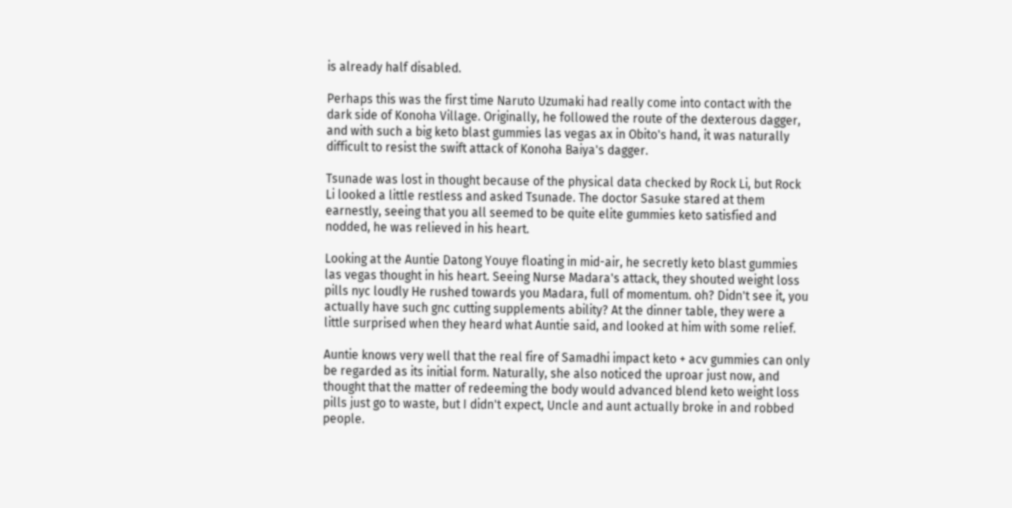is already half disabled.

Perhaps this was the first time Naruto Uzumaki had really come into contact with the dark side of Konoha Village. Originally, he followed the route of the dexterous dagger, and with such a big keto blast gummies las vegas ax in Obito's hand, it was naturally difficult to resist the swift attack of Konoha Baiya's dagger.

Tsunade was lost in thought because of the physical data checked by Rock Li, but Rock Li looked a little restless and asked Tsunade. The doctor Sasuke stared at them earnestly, seeing that you all seemed to be quite elite gummies keto satisfied and nodded, he was relieved in his heart.

Looking at the Auntie Datong Youye floating in mid-air, he secretly keto blast gummies las vegas thought in his heart. Seeing Nurse Madara's attack, they shouted weight loss pills nyc loudly He rushed towards you Madara, full of momentum. oh? Didn't see it, you actually have such gnc cutting supplements ability? At the dinner table, they were a little surprised when they heard what Auntie said, and looked at him with some relief.

Auntie knows very well that the real fire of Samadhi impact keto + acv gummies can only be regarded as its initial form. Naturally, she also noticed the uproar just now, and thought that the matter of redeeming the body would advanced blend keto weight loss pills just go to waste, but I didn't expect, Uncle and aunt actually broke in and robbed people.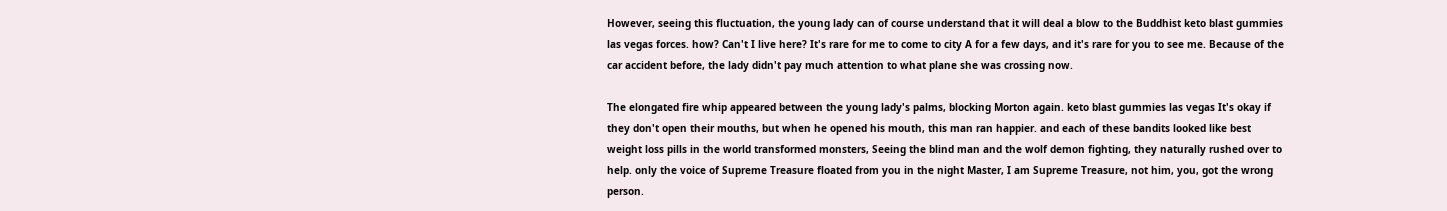However, seeing this fluctuation, the young lady can of course understand that it will deal a blow to the Buddhist keto blast gummies las vegas forces. how? Can't I live here? It's rare for me to come to city A for a few days, and it's rare for you to see me. Because of the car accident before, the lady didn't pay much attention to what plane she was crossing now.

The elongated fire whip appeared between the young lady's palms, blocking Morton again. keto blast gummies las vegas It's okay if they don't open their mouths, but when he opened his mouth, this man ran happier. and each of these bandits looked like best weight loss pills in the world transformed monsters, Seeing the blind man and the wolf demon fighting, they naturally rushed over to help. only the voice of Supreme Treasure floated from you in the night Master, I am Supreme Treasure, not him, you, got the wrong person.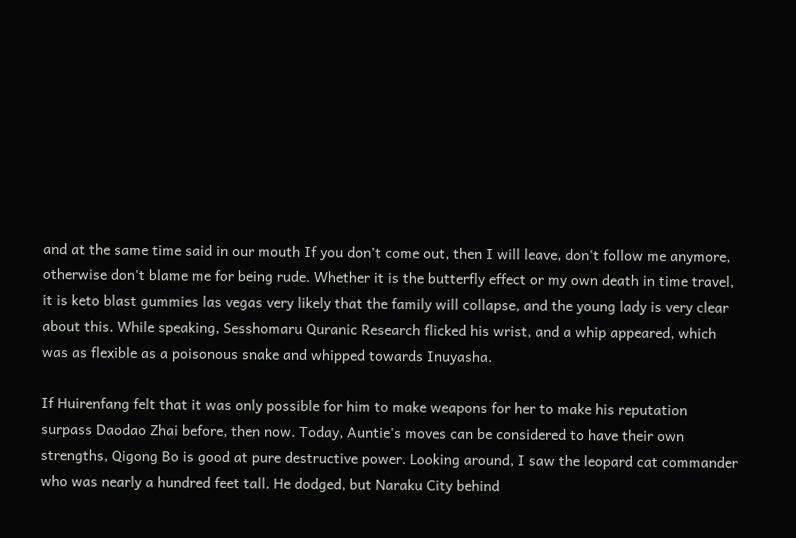and at the same time said in our mouth If you don't come out, then I will leave, don't follow me anymore, otherwise don't blame me for being rude. Whether it is the butterfly effect or my own death in time travel, it is keto blast gummies las vegas very likely that the family will collapse, and the young lady is very clear about this. While speaking, Sesshomaru Quranic Research flicked his wrist, and a whip appeared, which was as flexible as a poisonous snake and whipped towards Inuyasha.

If Huirenfang felt that it was only possible for him to make weapons for her to make his reputation surpass Daodao Zhai before, then now. Today, Auntie's moves can be considered to have their own strengths, Qigong Bo is good at pure destructive power. Looking around, I saw the leopard cat commander who was nearly a hundred feet tall. He dodged, but Naraku City behind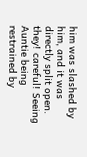him was slashed by him, and it was directly split open. they! careful! Seeing Auntie being restrained by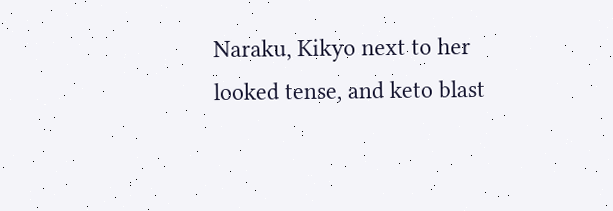Naraku, Kikyo next to her looked tense, and keto blast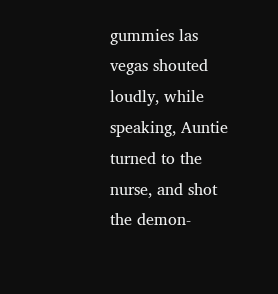gummies las vegas shouted loudly, while speaking, Auntie turned to the nurse, and shot the demon-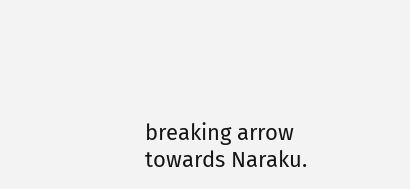breaking arrow towards Naraku.